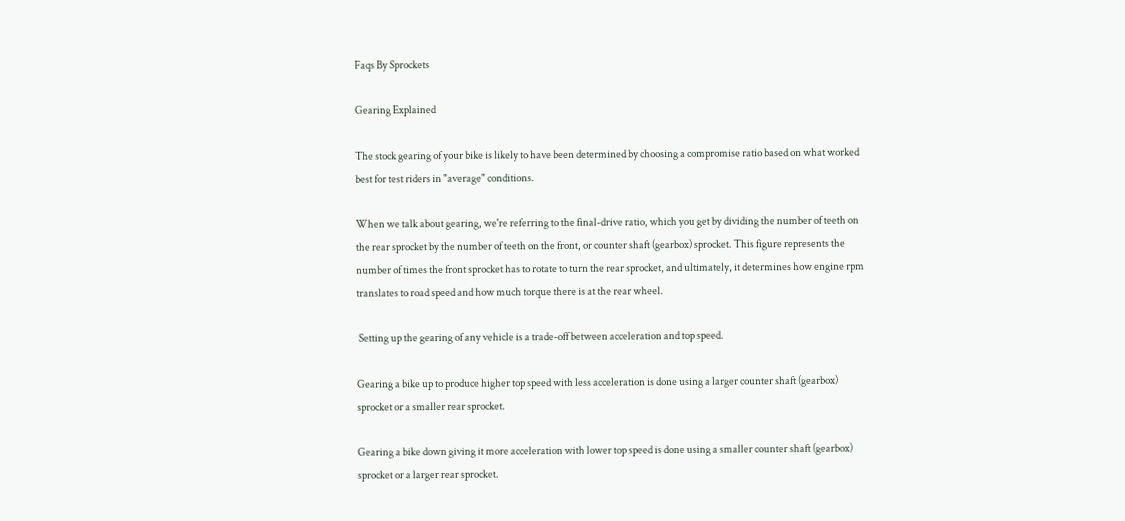Faqs By Sprockets

Gearing Explained

The stock gearing of your bike is likely to have been determined by choosing a compromise ratio based on what worked best for test riders in "average" conditions.

When we talk about gearing, we're referring to the final-drive ratio, which you get by dividing the number of teeth on the rear sprocket by the number of teeth on the front, or counter shaft (gearbox) sprocket. This figure represents the number of times the front sprocket has to rotate to turn the rear sprocket, and ultimately, it determines how engine rpm translates to road speed and how much torque there is at the rear wheel.

 Setting up the gearing of any vehicle is a trade-off between acceleration and top speed.

Gearing a bike up to produce higher top speed with less acceleration is done using a larger counter shaft (gearbox) sprocket or a smaller rear sprocket.

Gearing a bike down giving it more acceleration with lower top speed is done using a smaller counter shaft (gearbox) sprocket or a larger rear sprocket.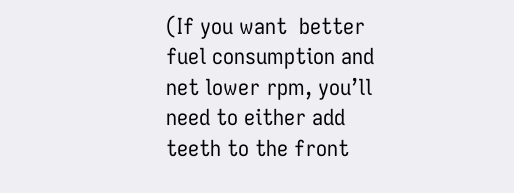(If you want  better fuel consumption and net lower rpm, you’ll need to either add teeth to the front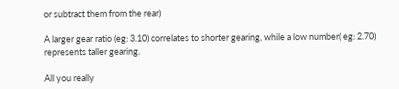or subtract them from the rear)

A larger gear ratio (eg: 3.10) correlates to shorter gearing, while a low number( eg: 2.70) represents taller gearing.

All you really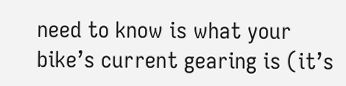need to know is what your bike’s current gearing is (it’s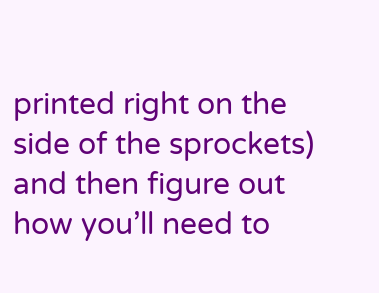printed right on the side of the sprockets) and then figure out how you’ll need to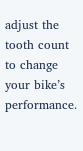adjust the tooth count to change your bike’s performance.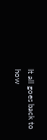It all goes back to how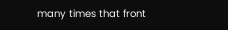many times that front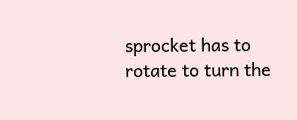sprocket has to rotate to turn the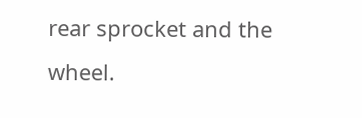rear sprocket and the wheel.